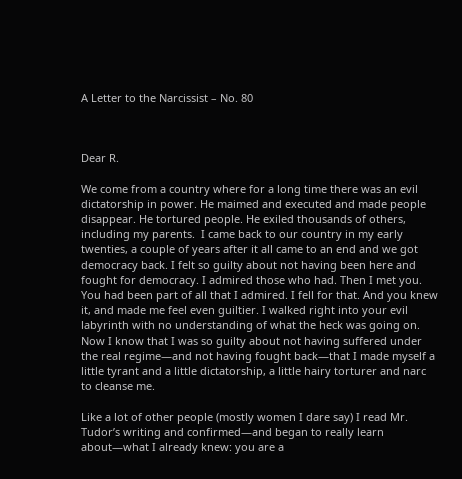A Letter to the Narcissist – No. 80



Dear R.

We come from a country where for a long time there was an evil dictatorship in power. He maimed and executed and made people disappear. He tortured people. He exiled thousands of others, including my parents.  I came back to our country in my early twenties, a couple of years after it all came to an end and we got democracy back. I felt so guilty about not having been here and fought for democracy. I admired those who had. Then I met you. You had been part of all that I admired. I fell for that. And you knew it, and made me feel even guiltier. I walked right into your evil labyrinth with no understanding of what the heck was going on. Now I know that I was so guilty about not having suffered under the real regime—and not having fought back—that I made myself a little tyrant and a little dictatorship, a little hairy torturer and narc to cleanse me.

Like a lot of other people (mostly women I dare say) I read Mr. Tudor’s writing and confirmed—and began to really learn about—what I already knew: you are a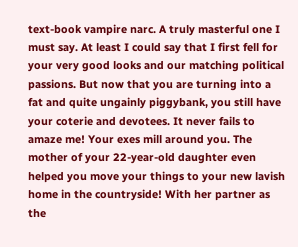text-book vampire narc. A truly masterful one I must say. At least I could say that I first fell for your very good looks and our matching political passions. But now that you are turning into a fat and quite ungainly piggybank, you still have your coterie and devotees. It never fails to amaze me! Your exes mill around you. The mother of your 22-year-old daughter even helped you move your things to your new lavish home in the countryside! With her partner as the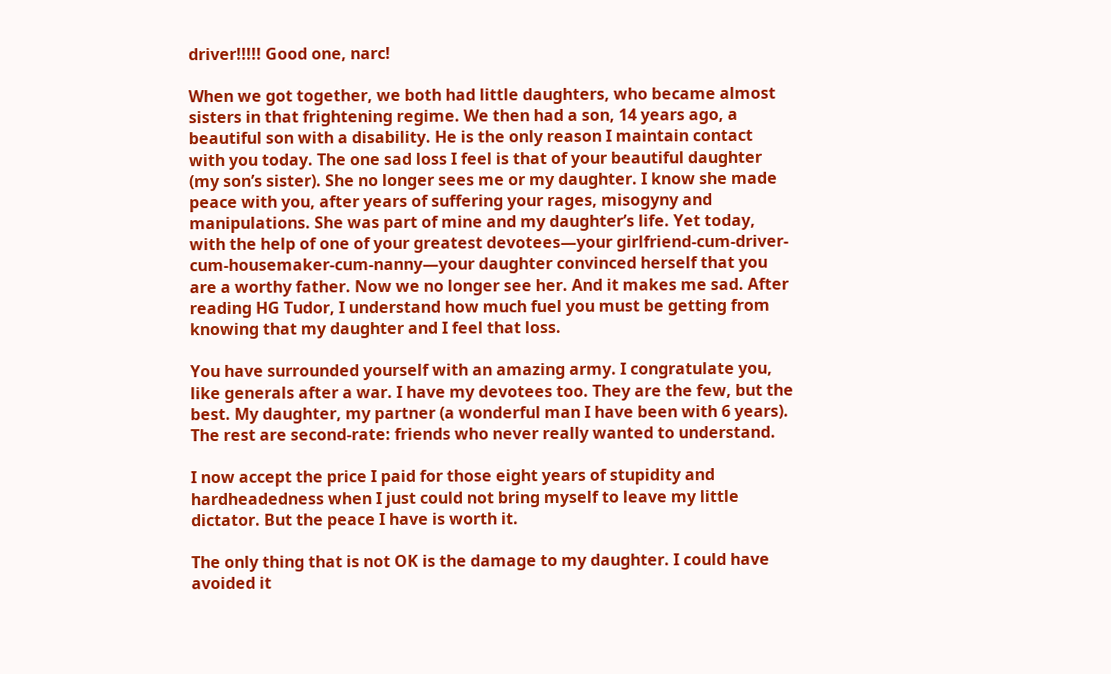driver!!!!! Good one, narc!

When we got together, we both had little daughters, who became almost sisters in that frightening regime. We then had a son, 14 years ago, a beautiful son with a disability. He is the only reason I maintain contact with you today. The one sad loss I feel is that of your beautiful daughter (my son’s sister). She no longer sees me or my daughter. I know she made peace with you, after years of suffering your rages, misogyny and manipulations. She was part of mine and my daughter’s life. Yet today, with the help of one of your greatest devotees—your girlfriend-cum-driver-cum-housemaker-cum-nanny—your daughter convinced herself that you are a worthy father. Now we no longer see her. And it makes me sad. After reading HG Tudor, I understand how much fuel you must be getting from knowing that my daughter and I feel that loss.

You have surrounded yourself with an amazing army. I congratulate you, like generals after a war. I have my devotees too. They are the few, but the best. My daughter, my partner (a wonderful man I have been with 6 years). The rest are second-rate: friends who never really wanted to understand.

I now accept the price I paid for those eight years of stupidity and hardheadedness when I just could not bring myself to leave my little dictator. But the peace I have is worth it.

The only thing that is not OK is the damage to my daughter. I could have avoided it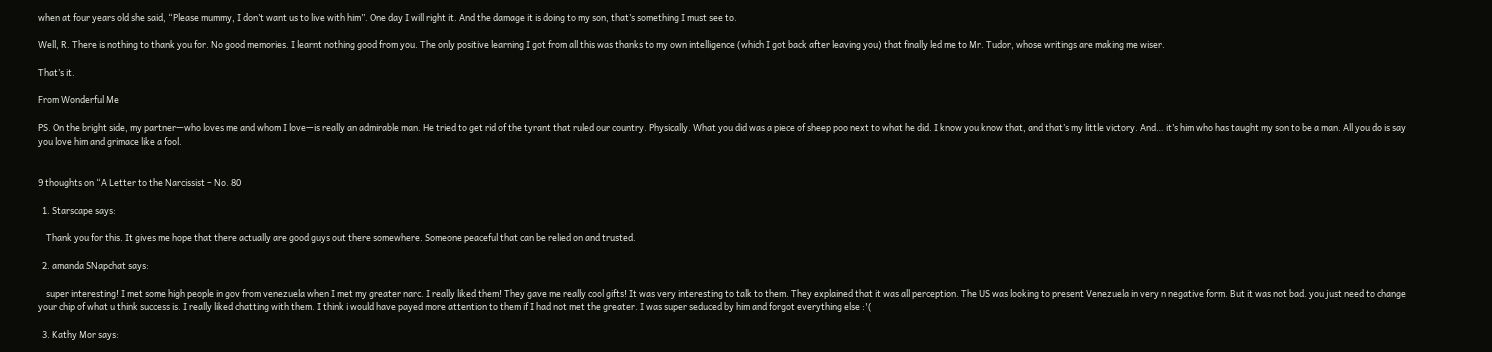when at four years old she said, “Please mummy, I don’t want us to live with him”. One day I will right it. And the damage it is doing to my son, that’s something I must see to.

Well, R. There is nothing to thank you for. No good memories. I learnt nothing good from you. The only positive learning I got from all this was thanks to my own intelligence (which I got back after leaving you) that finally led me to Mr. Tudor, whose writings are making me wiser.

That’s it.

From Wonderful Me

PS. On the bright side, my partner—who loves me and whom I love—is really an admirable man. He tried to get rid of the tyrant that ruled our country. Physically. What you did was a piece of sheep poo next to what he did. I know you know that, and that’s my little victory. And… it’s him who has taught my son to be a man. All you do is say you love him and grimace like a fool.


9 thoughts on “A Letter to the Narcissist – No. 80

  1. Starscape says:

    Thank you for this. It gives me hope that there actually are good guys out there somewhere. Someone peaceful that can be relied on and trusted.

  2. amanda SNapchat says:

    super interesting! I met some high people in gov from venezuela when I met my greater narc. I really liked them! They gave me really cool gifts! It was very interesting to talk to them. They explained that it was all perception. The US was looking to present Venezuela in very n negative form. But it was not bad. you just need to change your chip of what u think success is. I really liked chatting with them. I think i would have payed more attention to them if I had not met the greater. I was super seduced by him and forgot everything else :'(

  3. Kathy Mor says: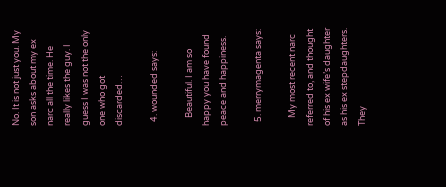No. It is not just you. My son asks about my ex narc all the time. He really likes the guy. I guess I was not the only one who got discarded…

  4. wounded says:

    Beautiful. I am so happy you have found peace and happiness.

  5. merrymagenta says:

    My most recent narc referred to, and thought of his ex wife’s daughter as his ex stepdaughters. They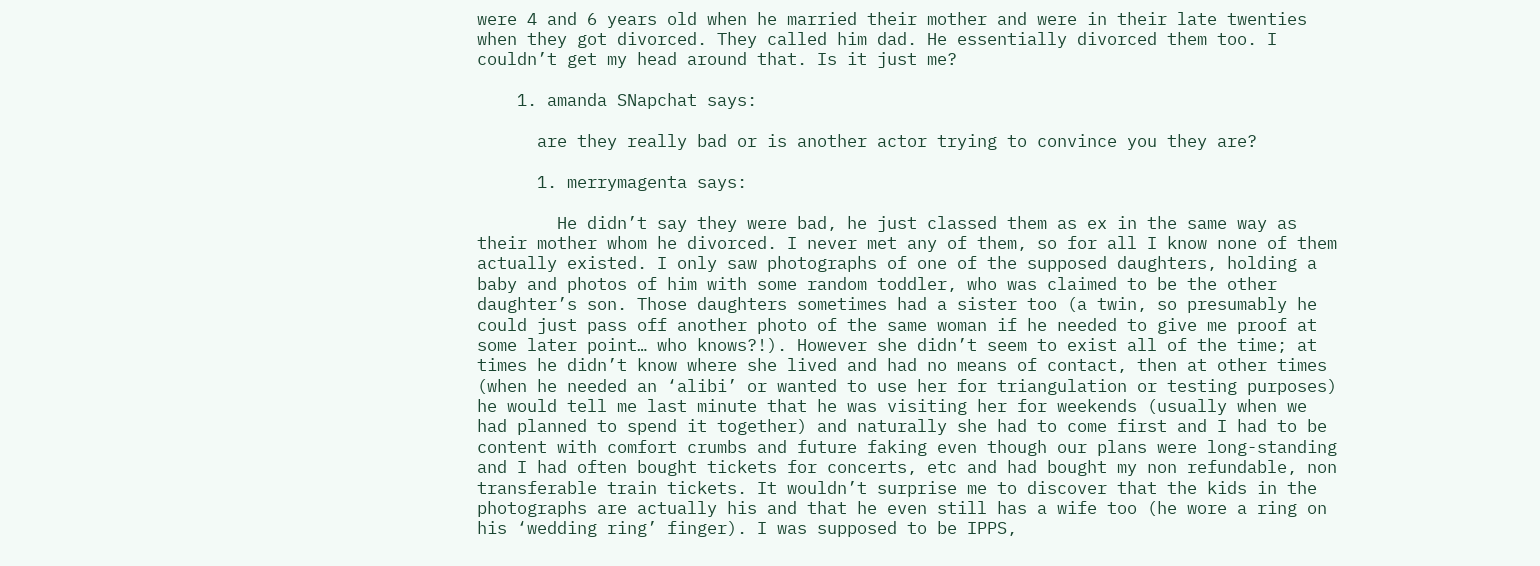were 4 and 6 years old when he married their mother and were in their late twenties when they got divorced. They called him dad. He essentially divorced them too. I couldn’t get my head around that. Is it just me?

    1. amanda SNapchat says:

      are they really bad or is another actor trying to convince you they are?

      1. merrymagenta says:

        He didn’t say they were bad, he just classed them as ex in the same way as their mother whom he divorced. I never met any of them, so for all I know none of them actually existed. I only saw photographs of one of the supposed daughters, holding a baby and photos of him with some random toddler, who was claimed to be the other daughter’s son. Those daughters sometimes had a sister too (a twin, so presumably he could just pass off another photo of the same woman if he needed to give me proof at some later point… who knows?!). However she didn’t seem to exist all of the time; at times he didn’t know where she lived and had no means of contact, then at other times (when he needed an ‘alibi’ or wanted to use her for triangulation or testing purposes) he would tell me last minute that he was visiting her for weekends (usually when we had planned to spend it together) and naturally she had to come first and I had to be content with comfort crumbs and future faking even though our plans were long-standing and I had often bought tickets for concerts, etc and had bought my non refundable, non transferable train tickets. It wouldn’t surprise me to discover that the kids in the photographs are actually his and that he even still has a wife too (he wore a ring on his ‘wedding ring’ finger). I was supposed to be IPPS,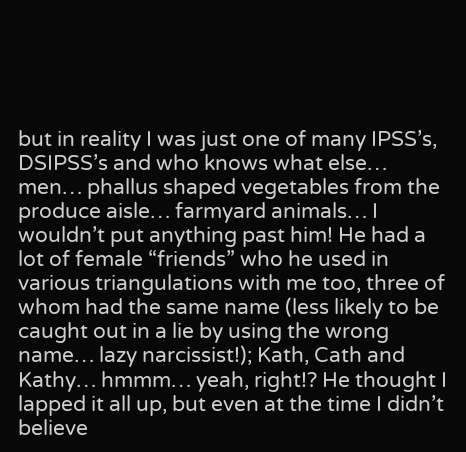but in reality I was just one of many IPSS’s, DSIPSS’s and who knows what else… men… phallus shaped vegetables from the produce aisle… farmyard animals… I wouldn’t put anything past him! He had a lot of female “friends” who he used in various triangulations with me too, three of whom had the same name (less likely to be caught out in a lie by using the wrong name… lazy narcissist!); Kath, Cath and Kathy… hmmm… yeah, right!? He thought I lapped it all up, but even at the time I didn’t believe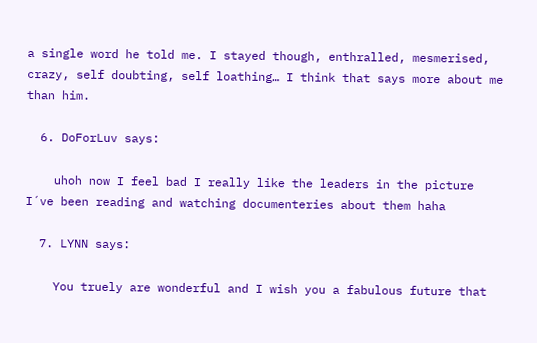a single word he told me. I stayed though, enthralled, mesmerised, crazy, self doubting, self loathing… I think that says more about me than him.

  6. DoForLuv says:

    uhoh now I feel bad I really like the leaders in the picture I´ve been reading and watching documenteries about them haha

  7. LYNN says:

    You truely are wonderful and I wish you a fabulous future that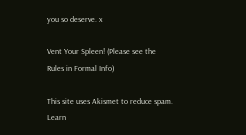you so deserve. x

Vent Your Spleen! (Please see the Rules in Formal Info)

This site uses Akismet to reduce spam. Learn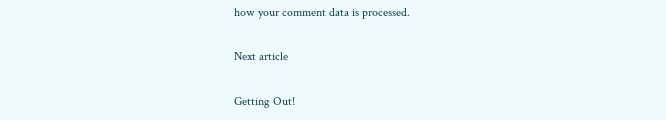how your comment data is processed.

Next article

Getting Out!